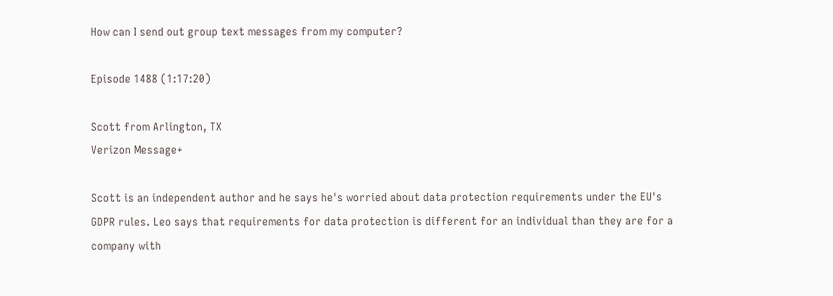How can I send out group text messages from my computer?

Episode 1488 (1:17:20)

Scott from Arlington, TX
Verizon Message+

Scott is an independent author and he says he's worried about data protection requirements under the EU's GDPR rules. Leo says that requirements for data protection is different for an individual than they are for a company with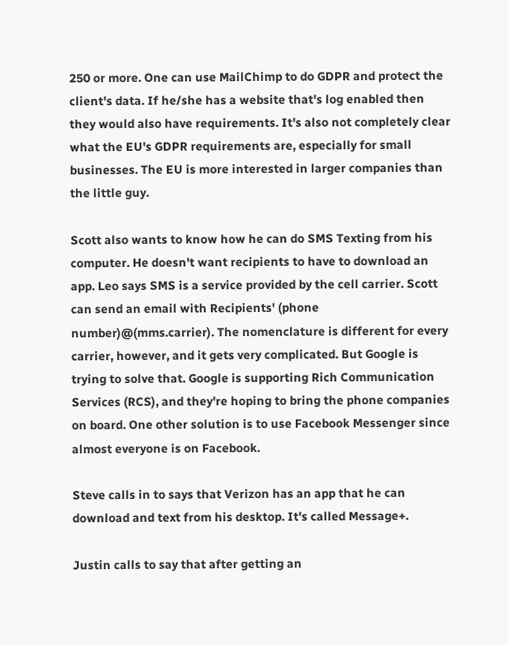250 or more. One can use MailChimp to do GDPR and protect the client's data. If he/she has a website that's log enabled then they would also have requirements. It's also not completely clear what the EU's GDPR requirements are, especially for small businesses. The EU is more interested in larger companies than the little guy.

Scott also wants to know how he can do SMS Texting from his computer. He doesn't want recipients to have to download an app. Leo says SMS is a service provided by the cell carrier. Scott can send an email with Recipients' (phone number)@(mms.carrier). The nomenclature is different for every carrier, however, and it gets very complicated. But Google is trying to solve that. Google is supporting Rich Communication Services (RCS), and they're hoping to bring the phone companies on board. One other solution is to use Facebook Messenger since almost everyone is on Facebook.

Steve calls in to says that Verizon has an app that he can download and text from his desktop. It's called Message+.

Justin calls to say that after getting an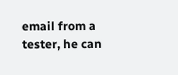email from a tester, he can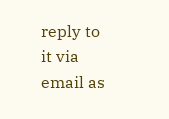reply to it via email as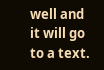well and it will go to a text.